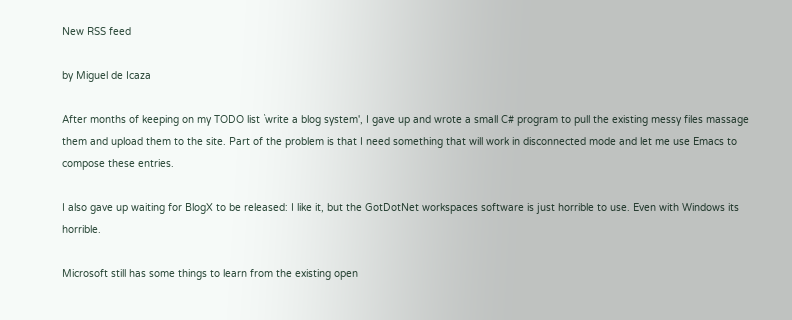New RSS feed

by Miguel de Icaza

After months of keeping on my TODO list `write a blog system', I gave up and wrote a small C# program to pull the existing messy files massage them and upload them to the site. Part of the problem is that I need something that will work in disconnected mode and let me use Emacs to compose these entries.

I also gave up waiting for BlogX to be released: I like it, but the GotDotNet workspaces software is just horrible to use. Even with Windows its horrible.

Microsoft still has some things to learn from the existing open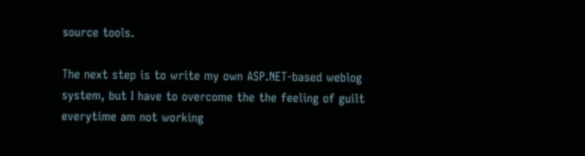source tools.

The next step is to write my own ASP.NET-based weblog system, but I have to overcome the the feeling of guilt everytime am not working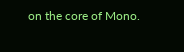on the core of Mono.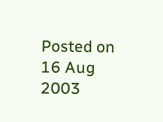Posted on 16 Aug 2003